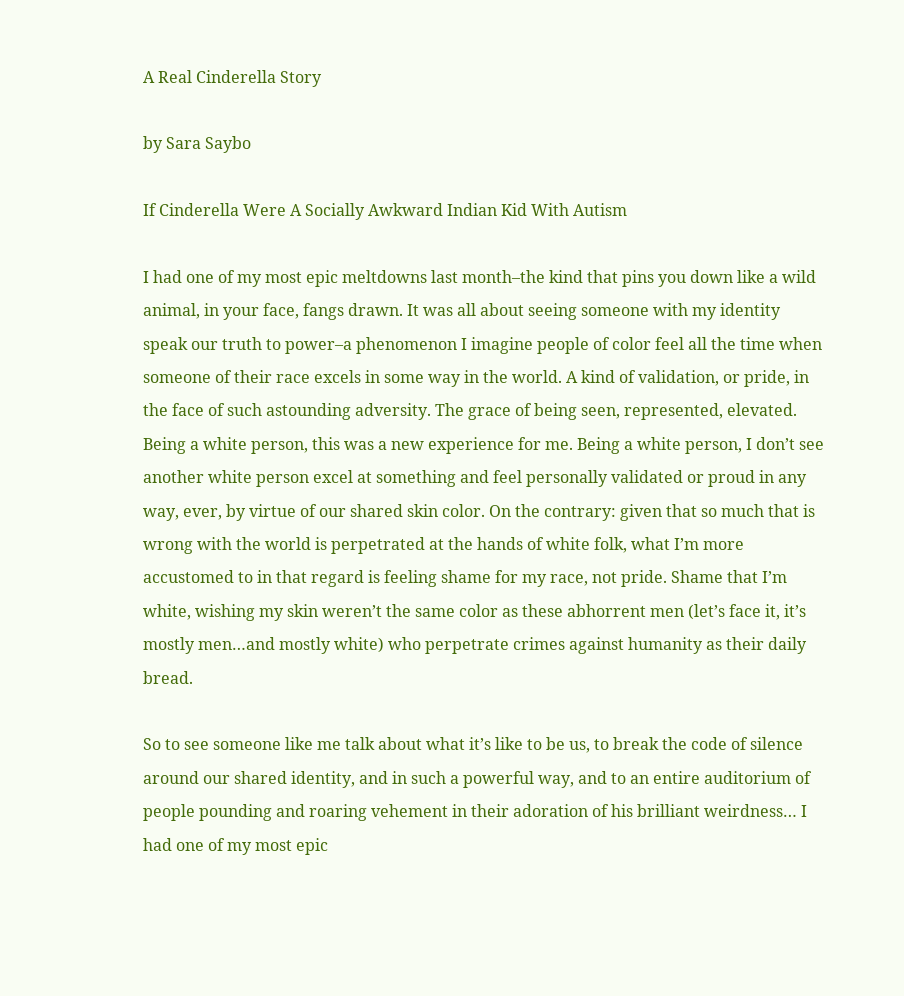A Real Cinderella Story

by Sara Saybo

If Cinderella Were A Socially Awkward Indian Kid With Autism

I had one of my most epic meltdowns last month–the kind that pins you down like a wild animal, in your face, fangs drawn. It was all about seeing someone with my identity speak our truth to power–a phenomenon I imagine people of color feel all the time when someone of their race excels in some way in the world. A kind of validation, or pride, in the face of such astounding adversity. The grace of being seen, represented, elevated. Being a white person, this was a new experience for me. Being a white person, I don’t see another white person excel at something and feel personally validated or proud in any way, ever, by virtue of our shared skin color. On the contrary: given that so much that is wrong with the world is perpetrated at the hands of white folk, what I’m more accustomed to in that regard is feeling shame for my race, not pride. Shame that I’m white, wishing my skin weren’t the same color as these abhorrent men (let’s face it, it’s mostly men…and mostly white) who perpetrate crimes against humanity as their daily bread.

So to see someone like me talk about what it’s like to be us, to break the code of silence around our shared identity, and in such a powerful way, and to an entire auditorium of people pounding and roaring vehement in their adoration of his brilliant weirdness… I had one of my most epic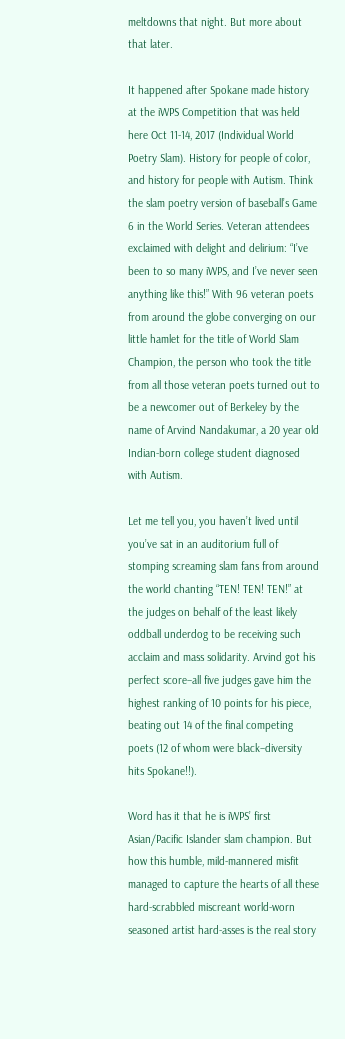meltdowns that night. But more about that later.

It happened after Spokane made history at the iWPS Competition that was held here Oct 11-14, 2017 (Individual World Poetry Slam). History for people of color, and history for people with Autism. Think the slam poetry version of baseball’s Game 6 in the World Series. Veteran attendees exclaimed with delight and delirium: “I’ve been to so many iWPS, and I’ve never seen anything like this!” With 96 veteran poets from around the globe converging on our little hamlet for the title of World Slam Champion, the person who took the title from all those veteran poets turned out to be a newcomer out of Berkeley by the name of Arvind Nandakumar, a 20 year old Indian-born college student diagnosed with Autism.

Let me tell you, you haven’t lived until you’ve sat in an auditorium full of stomping screaming slam fans from around the world chanting “TEN! TEN! TEN!” at the judges on behalf of the least likely oddball underdog to be receiving such acclaim and mass solidarity. Arvind got his perfect score–all five judges gave him the highest ranking of 10 points for his piece, beating out 14 of the final competing poets (12 of whom were black–diversity hits Spokane!!).

Word has it that he is iWPS’ first Asian/Pacific Islander slam champion. But how this humble, mild-mannered misfit managed to capture the hearts of all these hard-scrabbled miscreant world-worn seasoned artist hard-asses is the real story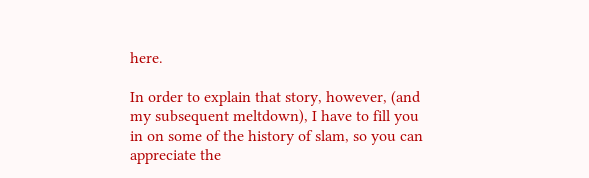here.

In order to explain that story, however, (and my subsequent meltdown), I have to fill you in on some of the history of slam, so you can appreciate the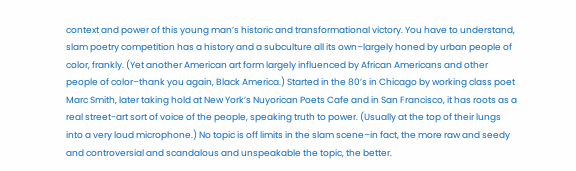context and power of this young man’s historic and transformational victory. You have to understand, slam poetry competition has a history and a subculture all its own–largely honed by urban people of color, frankly. (Yet another American art form largely influenced by African Americans and other people of color–thank you again, Black America.) Started in the 80’s in Chicago by working class poet Marc Smith, later taking hold at New York’s Nuyorican Poets Cafe and in San Francisco, it has roots as a real street-art sort of voice of the people, speaking truth to power. (Usually at the top of their lungs into a very loud microphone.) No topic is off limits in the slam scene–in fact, the more raw and seedy and controversial and scandalous and unspeakable the topic, the better.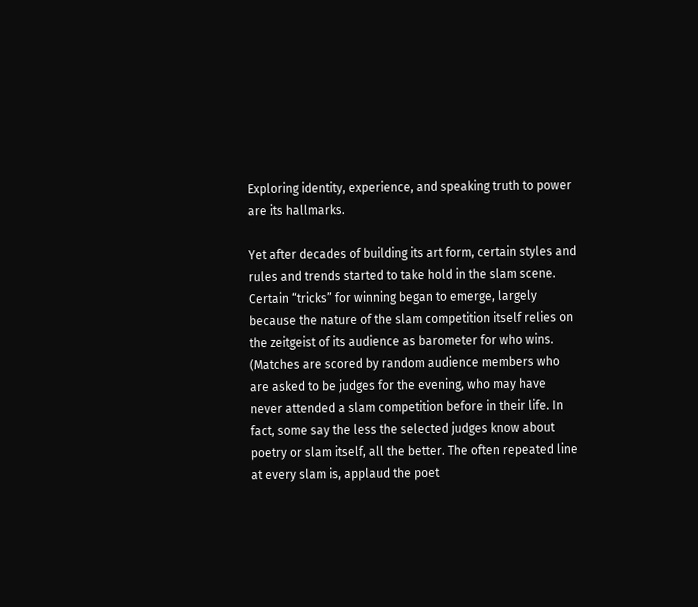Exploring identity, experience, and speaking truth to power are its hallmarks.

Yet after decades of building its art form, certain styles and rules and trends started to take hold in the slam scene. Certain “tricks” for winning began to emerge, largely because the nature of the slam competition itself relies on the zeitgeist of its audience as barometer for who wins. (Matches are scored by random audience members who are asked to be judges for the evening, who may have never attended a slam competition before in their life. In fact, some say the less the selected judges know about poetry or slam itself, all the better. The often repeated line at every slam is, applaud the poet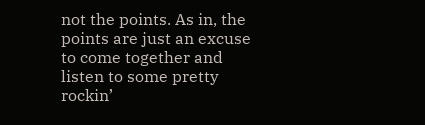not the points. As in, the points are just an excuse to come together and listen to some pretty rockin’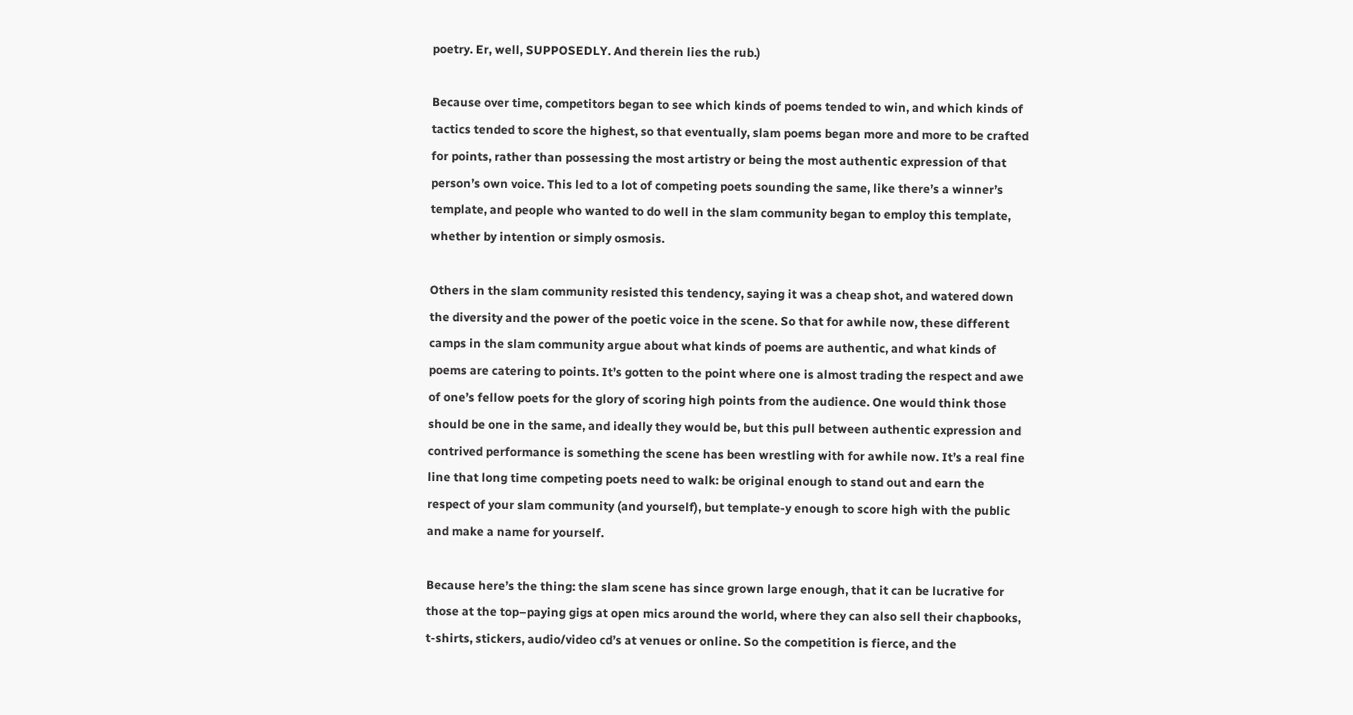poetry. Er, well, SUPPOSEDLY. And therein lies the rub.)

Because over time, competitors began to see which kinds of poems tended to win, and which kinds of tactics tended to score the highest, so that eventually, slam poems began more and more to be crafted for points, rather than possessing the most artistry or being the most authentic expression of that person’s own voice. This led to a lot of competing poets sounding the same, like there’s a winner’s template, and people who wanted to do well in the slam community began to employ this template, whether by intention or simply osmosis.

Others in the slam community resisted this tendency, saying it was a cheap shot, and watered down the diversity and the power of the poetic voice in the scene. So that for awhile now, these different camps in the slam community argue about what kinds of poems are authentic, and what kinds of poems are catering to points. It’s gotten to the point where one is almost trading the respect and awe of one’s fellow poets for the glory of scoring high points from the audience. One would think those should be one in the same, and ideally they would be, but this pull between authentic expression and contrived performance is something the scene has been wrestling with for awhile now. It’s a real fine line that long time competing poets need to walk: be original enough to stand out and earn the respect of your slam community (and yourself), but template-y enough to score high with the public and make a name for yourself.

Because here’s the thing: the slam scene has since grown large enough, that it can be lucrative for those at the top–paying gigs at open mics around the world, where they can also sell their chapbooks, t-shirts, stickers, audio/video cd’s at venues or online. So the competition is fierce, and the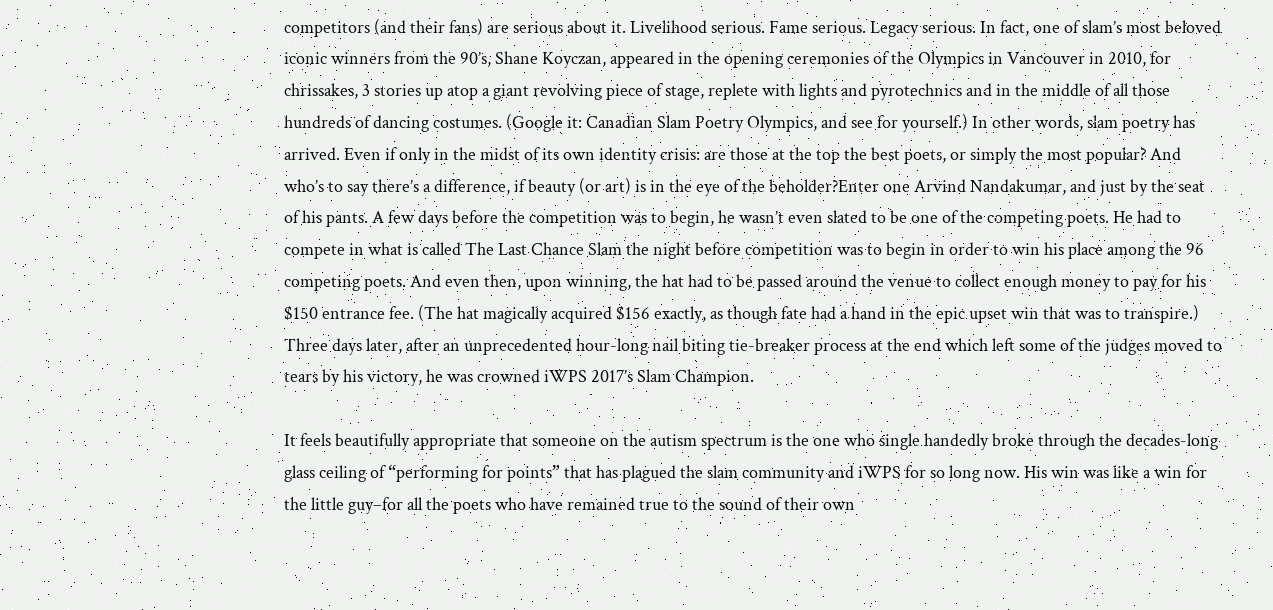competitors (and their fans) are serious about it. Livelihood serious. Fame serious. Legacy serious. In fact, one of slam’s most beloved iconic winners from the 90’s, Shane Koyczan, appeared in the opening ceremonies of the Olympics in Vancouver in 2010, for chrissakes, 3 stories up atop a giant revolving piece of stage, replete with lights and pyrotechnics and in the middle of all those hundreds of dancing costumes. (Google it: Canadian Slam Poetry Olympics, and see for yourself.) In other words, slam poetry has arrived. Even if only in the midst of its own identity crisis: are those at the top the best poets, or simply the most popular? And who’s to say there’s a difference, if beauty (or art) is in the eye of the beholder?Enter one Arvind Nandakumar, and just by the seat of his pants. A few days before the competition was to begin, he wasn’t even slated to be one of the competing poets. He had to compete in what is called The Last Chance Slam the night before competition was to begin in order to win his place among the 96 competing poets. And even then, upon winning, the hat had to be passed around the venue to collect enough money to pay for his $150 entrance fee. (The hat magically acquired $156 exactly, as though fate had a hand in the epic upset win that was to transpire.) Three days later, after an unprecedented hour-long nail biting tie-breaker process at the end which left some of the judges moved to tears by his victory, he was crowned iWPS 2017’s Slam Champion.

It feels beautifully appropriate that someone on the autism spectrum is the one who single handedly broke through the decades-long glass ceiling of “performing for points” that has plagued the slam community and iWPS for so long now. His win was like a win for the little guy–for all the poets who have remained true to the sound of their own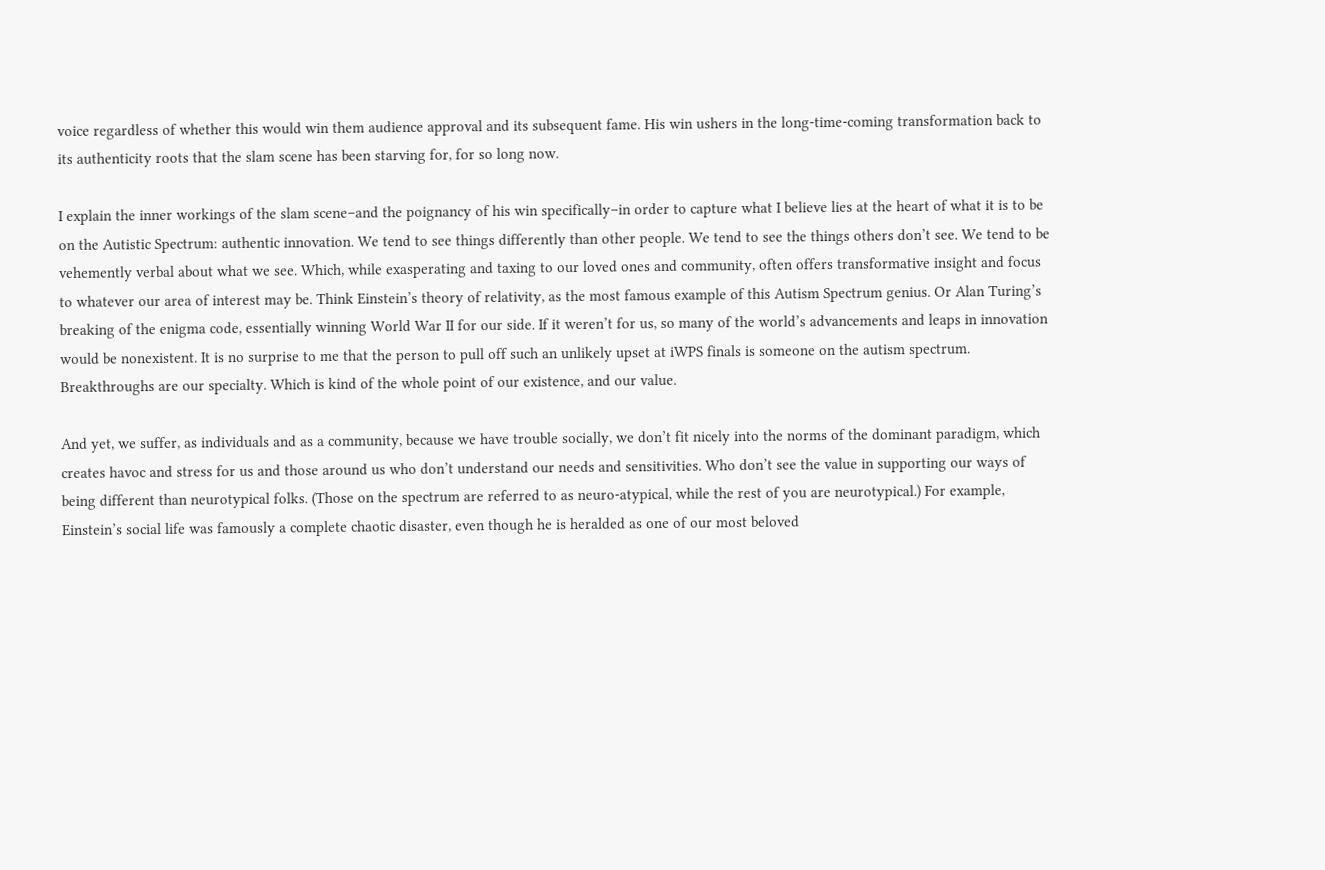voice regardless of whether this would win them audience approval and its subsequent fame. His win ushers in the long-time-coming transformation back to its authenticity roots that the slam scene has been starving for, for so long now.

I explain the inner workings of the slam scene–and the poignancy of his win specifically–in order to capture what I believe lies at the heart of what it is to be on the Autistic Spectrum: authentic innovation. We tend to see things differently than other people. We tend to see the things others don’t see. We tend to be vehemently verbal about what we see. Which, while exasperating and taxing to our loved ones and community, often offers transformative insight and focus to whatever our area of interest may be. Think Einstein’s theory of relativity, as the most famous example of this Autism Spectrum genius. Or Alan Turing’s breaking of the enigma code, essentially winning World War II for our side. If it weren’t for us, so many of the world’s advancements and leaps in innovation would be nonexistent. It is no surprise to me that the person to pull off such an unlikely upset at iWPS finals is someone on the autism spectrum. Breakthroughs are our specialty. Which is kind of the whole point of our existence, and our value.

And yet, we suffer, as individuals and as a community, because we have trouble socially, we don’t fit nicely into the norms of the dominant paradigm, which creates havoc and stress for us and those around us who don’t understand our needs and sensitivities. Who don’t see the value in supporting our ways of being different than neurotypical folks. (Those on the spectrum are referred to as neuro-atypical, while the rest of you are neurotypical.) For example, Einstein’s social life was famously a complete chaotic disaster, even though he is heralded as one of our most beloved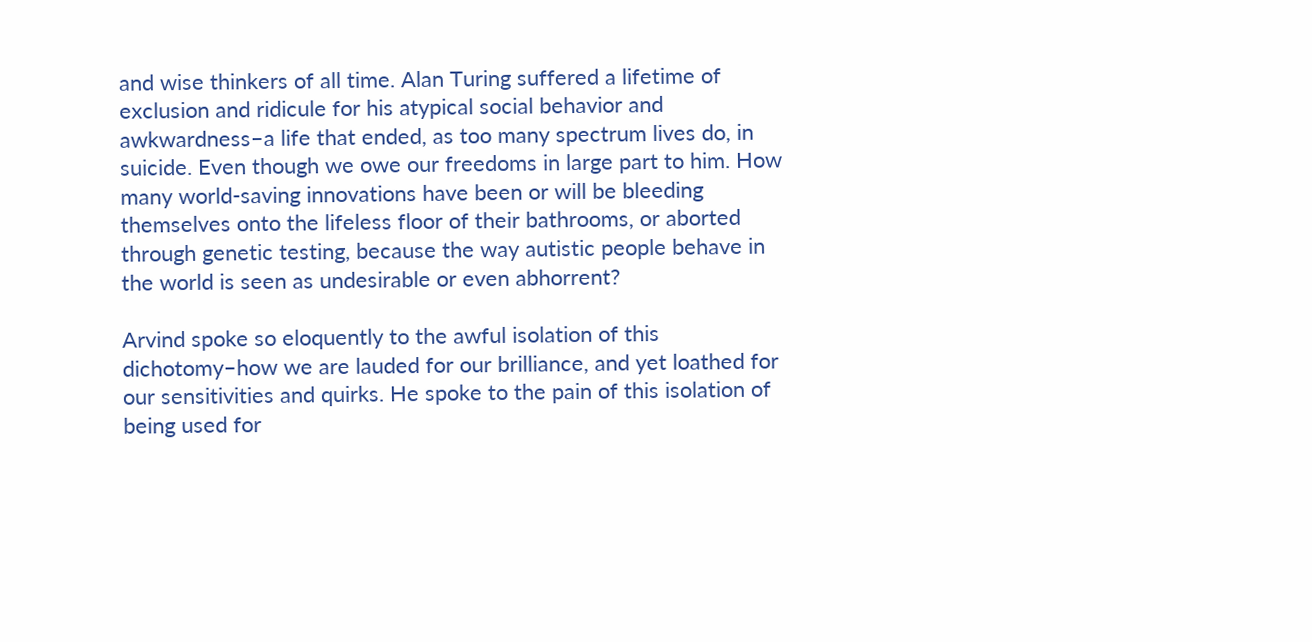and wise thinkers of all time. Alan Turing suffered a lifetime of exclusion and ridicule for his atypical social behavior and awkwardness–a life that ended, as too many spectrum lives do, in suicide. Even though we owe our freedoms in large part to him. How many world-saving innovations have been or will be bleeding themselves onto the lifeless floor of their bathrooms, or aborted through genetic testing, because the way autistic people behave in the world is seen as undesirable or even abhorrent?

Arvind spoke so eloquently to the awful isolation of this dichotomy–how we are lauded for our brilliance, and yet loathed for our sensitivities and quirks. He spoke to the pain of this isolation of being used for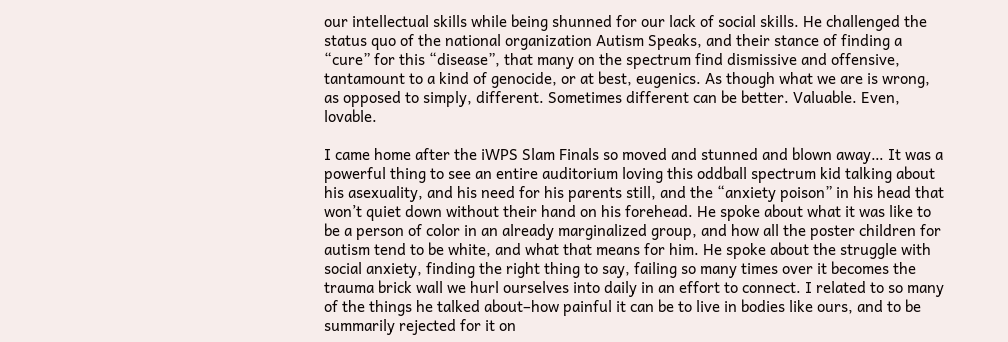our intellectual skills while being shunned for our lack of social skills. He challenged the status quo of the national organization Autism Speaks, and their stance of finding a “cure” for this “disease”, that many on the spectrum find dismissive and offensive, tantamount to a kind of genocide, or at best, eugenics. As though what we are is wrong, as opposed to simply, different. Sometimes different can be better. Valuable. Even, lovable.

I came home after the iWPS Slam Finals so moved and stunned and blown away… It was a powerful thing to see an entire auditorium loving this oddball spectrum kid talking about his asexuality, and his need for his parents still, and the “anxiety poison” in his head that won’t quiet down without their hand on his forehead. He spoke about what it was like to be a person of color in an already marginalized group, and how all the poster children for autism tend to be white, and what that means for him. He spoke about the struggle with social anxiety, finding the right thing to say, failing so many times over it becomes the trauma brick wall we hurl ourselves into daily in an effort to connect. I related to so many of the things he talked about–how painful it can be to live in bodies like ours, and to be summarily rejected for it on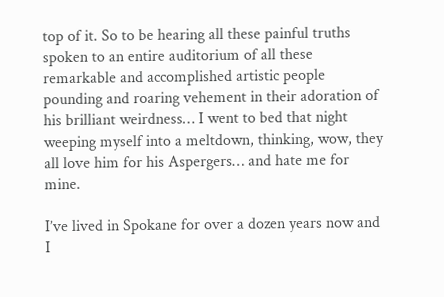top of it. So to be hearing all these painful truths spoken to an entire auditorium of all these remarkable and accomplished artistic people pounding and roaring vehement in their adoration of his brilliant weirdness… I went to bed that night weeping myself into a meltdown, thinking, wow, they all love him for his Aspergers… and hate me for mine.

I’ve lived in Spokane for over a dozen years now and I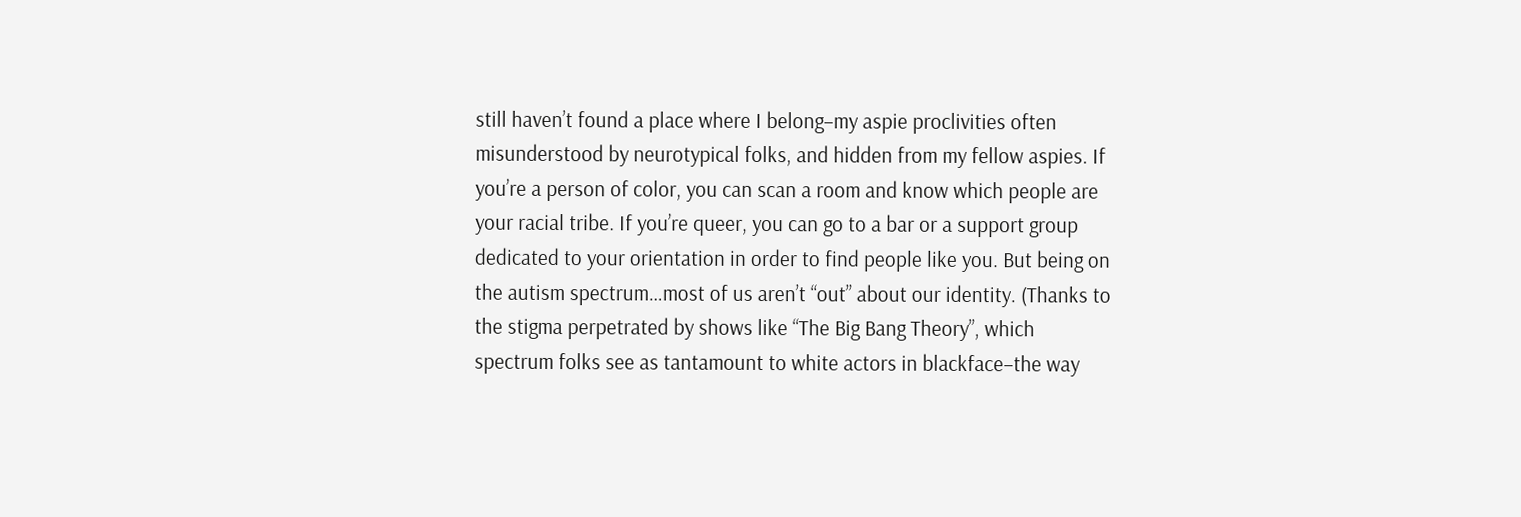still haven’t found a place where I belong–my aspie proclivities often misunderstood by neurotypical folks, and hidden from my fellow aspies. If you’re a person of color, you can scan a room and know which people are your racial tribe. If you’re queer, you can go to a bar or a support group dedicated to your orientation in order to find people like you. But being on the autism spectrum…most of us aren’t “out” about our identity. (Thanks to the stigma perpetrated by shows like “The Big Bang Theory”, which spectrum folks see as tantamount to white actors in blackface–the way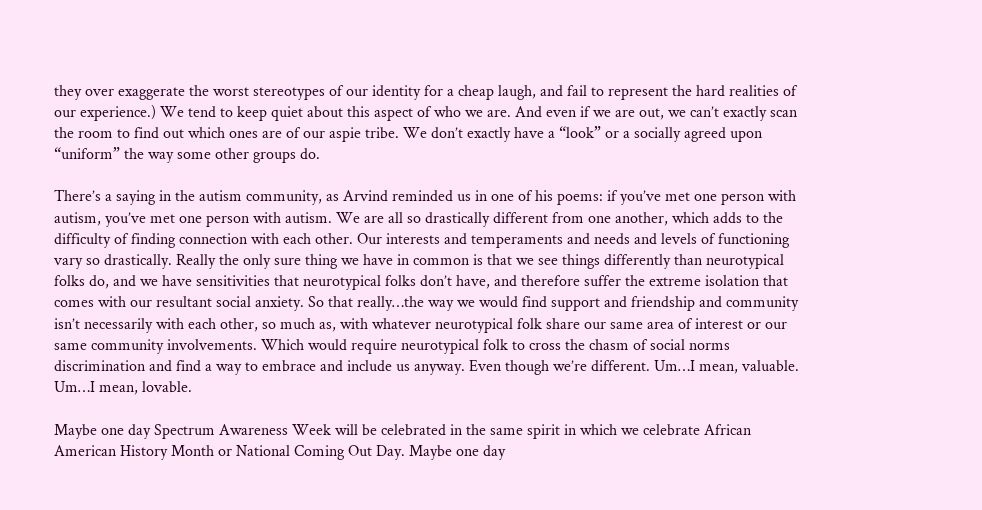they over exaggerate the worst stereotypes of our identity for a cheap laugh, and fail to represent the hard realities of our experience.) We tend to keep quiet about this aspect of who we are. And even if we are out, we can’t exactly scan the room to find out which ones are of our aspie tribe. We don’t exactly have a “look” or a socially agreed upon “uniform” the way some other groups do.

There’s a saying in the autism community, as Arvind reminded us in one of his poems: if you’ve met one person with autism, you’ve met one person with autism. We are all so drastically different from one another, which adds to the difficulty of finding connection with each other. Our interests and temperaments and needs and levels of functioning vary so drastically. Really the only sure thing we have in common is that we see things differently than neurotypical folks do, and we have sensitivities that neurotypical folks don’t have, and therefore suffer the extreme isolation that comes with our resultant social anxiety. So that really…the way we would find support and friendship and community isn’t necessarily with each other, so much as, with whatever neurotypical folk share our same area of interest or our same community involvements. Which would require neurotypical folk to cross the chasm of social norms discrimination and find a way to embrace and include us anyway. Even though we’re different. Um…I mean, valuable. Um…I mean, lovable.

Maybe one day Spectrum Awareness Week will be celebrated in the same spirit in which we celebrate African American History Month or National Coming Out Day. Maybe one day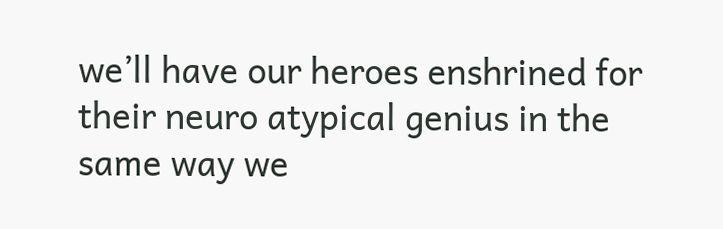we’ll have our heroes enshrined for their neuro atypical genius in the same way we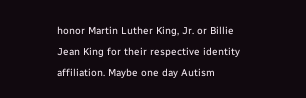honor Martin Luther King, Jr. or Billie Jean King for their respective identity affiliation. Maybe one day Autism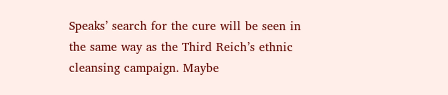Speaks’ search for the cure will be seen in the same way as the Third Reich’s ethnic cleansing campaign. Maybe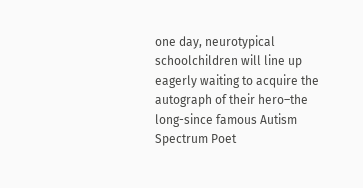one day, neurotypical schoolchildren will line up eagerly waiting to acquire the autograph of their hero–the long-since famous Autism Spectrum Poet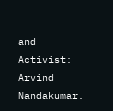and Activist: Arvind Nandakumar.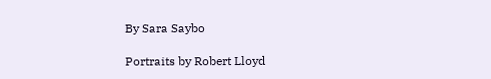By Sara Saybo

Portraits by Robert Lloyd